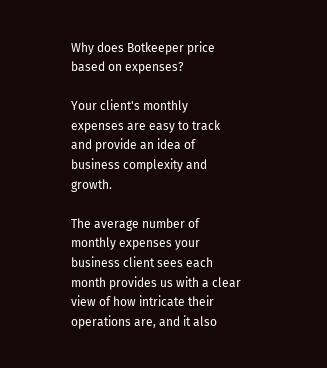Why does Botkeeper price based on expenses?

Your client's monthly expenses are easy to track and provide an idea of business complexity and growth.

The average number of monthly expenses your business client sees each month provides us with a clear view of how intricate their operations are, and it also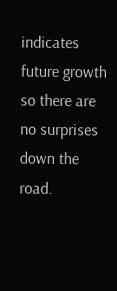indicates future growth so there are no surprises down the road.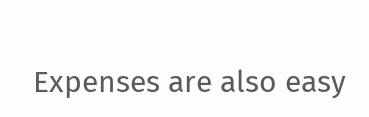Expenses are also easy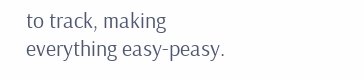to track, making everything easy-peasy.